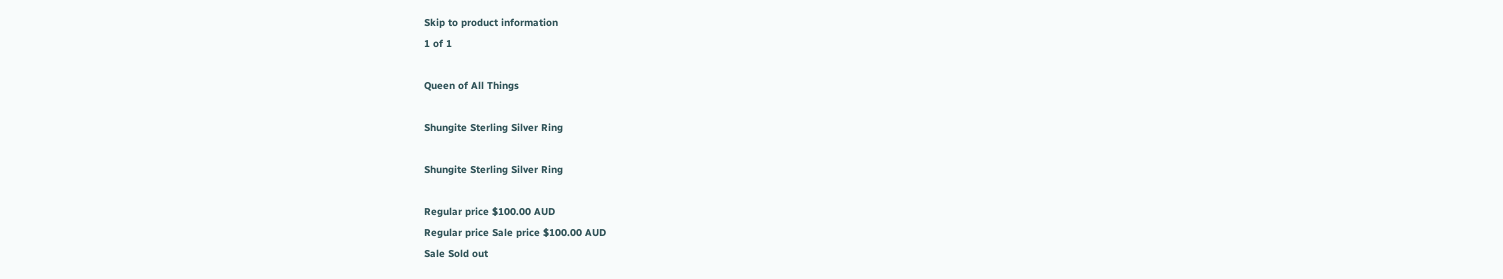Skip to product information
1 of 1

Queen of All Things

Shungite Sterling Silver Ring

Shungite Sterling Silver Ring

Regular price $100.00 AUD
Regular price Sale price $100.00 AUD
Sale Sold out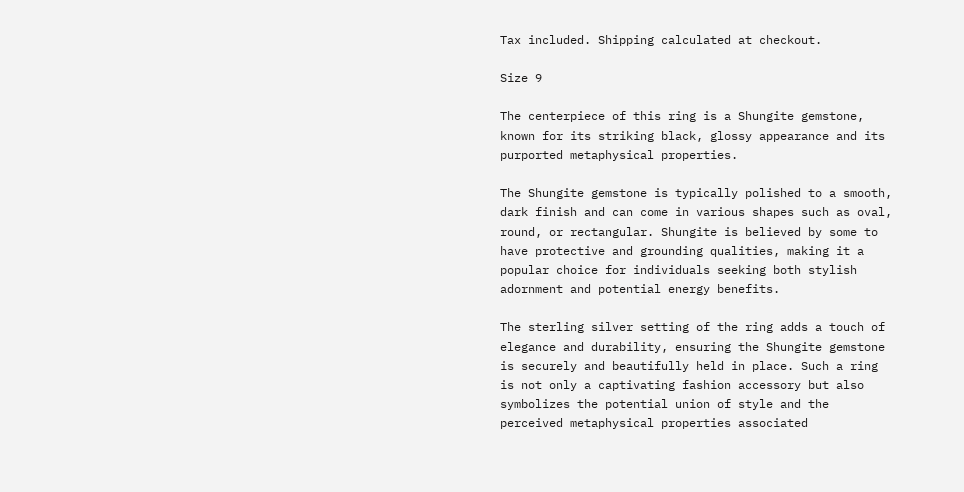Tax included. Shipping calculated at checkout.

Size 9

The centerpiece of this ring is a Shungite gemstone, known for its striking black, glossy appearance and its purported metaphysical properties.

The Shungite gemstone is typically polished to a smooth, dark finish and can come in various shapes such as oval, round, or rectangular. Shungite is believed by some to have protective and grounding qualities, making it a popular choice for individuals seeking both stylish adornment and potential energy benefits.

The sterling silver setting of the ring adds a touch of elegance and durability, ensuring the Shungite gemstone is securely and beautifully held in place. Such a ring is not only a captivating fashion accessory but also symbolizes the potential union of style and the perceived metaphysical properties associated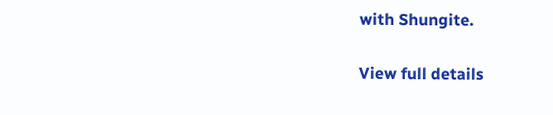with Shungite.

View full details